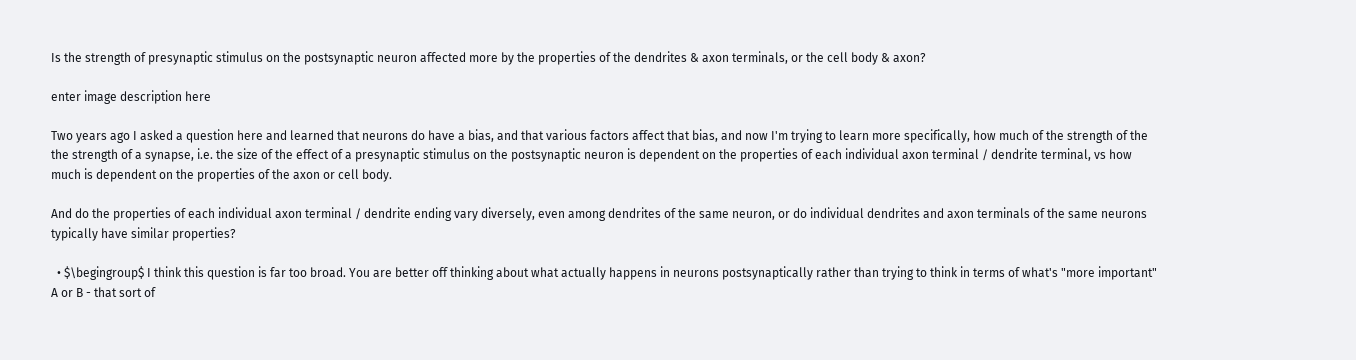Is the strength of presynaptic stimulus on the postsynaptic neuron affected more by the properties of the dendrites & axon terminals, or the cell body & axon?

enter image description here

Two years ago I asked a question here and learned that neurons do have a bias, and that various factors affect that bias, and now I'm trying to learn more specifically, how much of the strength of the the strength of a synapse, i.e. the size of the effect of a presynaptic stimulus on the postsynaptic neuron is dependent on the properties of each individual axon terminal / dendrite terminal, vs how much is dependent on the properties of the axon or cell body.

And do the properties of each individual axon terminal / dendrite ending vary diversely, even among dendrites of the same neuron, or do individual dendrites and axon terminals of the same neurons typically have similar properties?

  • $\begingroup$ I think this question is far too broad. You are better off thinking about what actually happens in neurons postsynaptically rather than trying to think in terms of what's "more important" A or B - that sort of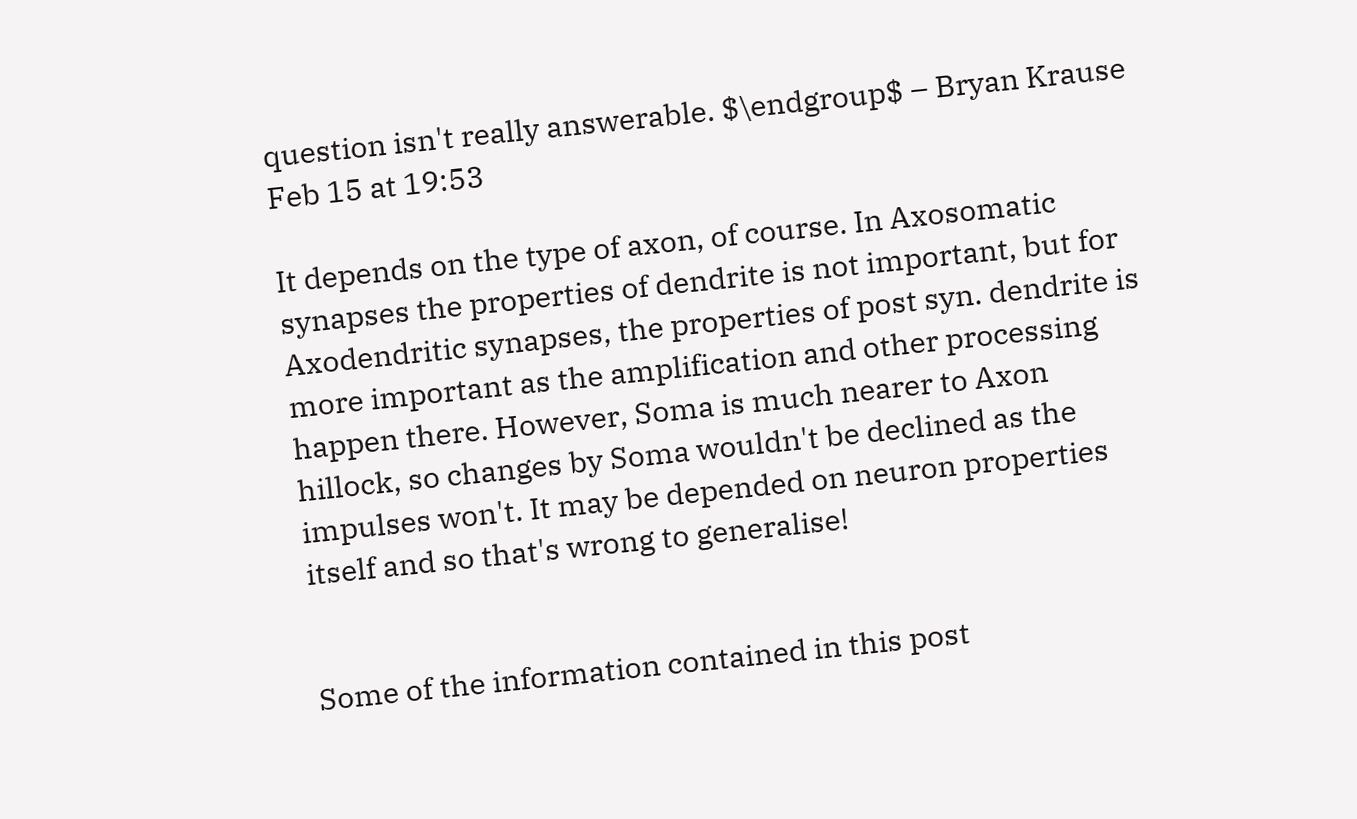question isn't really answerable. $\endgroup$ – Bryan Krause Feb 15 at 19:53

It depends on the type of axon, of course. In Axosomatic synapses the properties of dendrite is not important, but for Axodendritic synapses, the properties of post syn. dendrite is more important as the amplification and other processing happen there. However, Soma is much nearer to Axon hillock, so changes by Soma wouldn't be declined as the impulses won't. It may be depended on neuron properties itself and so that's wrong to generalise!


Some of the information contained in this post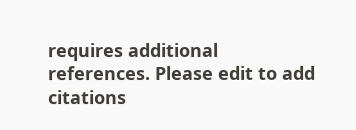requires additional references. Please edit to add citations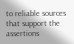to reliable sources that support the assertions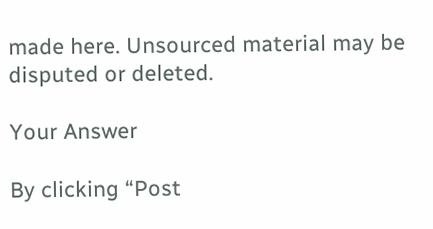made here. Unsourced material may be disputed or deleted.

Your Answer

By clicking “Post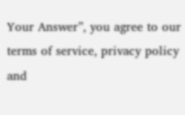Your Answer”, you agree to our terms of service, privacy policy and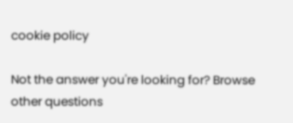cookie policy

Not the answer you're looking for? Browse other questions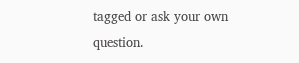tagged or ask your own question.